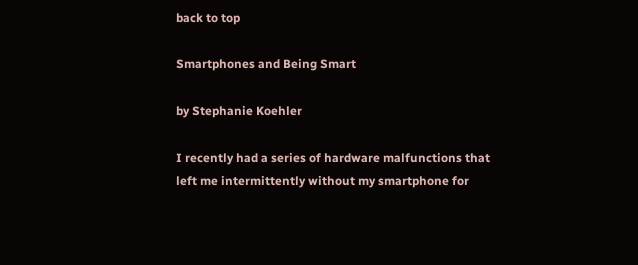back to top

Smartphones and Being Smart

by Stephanie Koehler

I recently had a series of hardware malfunctions that left me intermittently without my smartphone for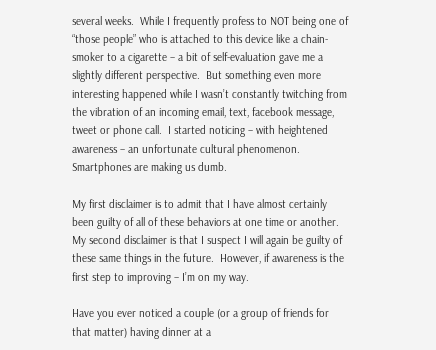several weeks.  While I frequently profess to NOT being one of “those people” who is attached to this device like a chain-smoker to a cigarette – a bit of self-evaluation gave me a slightly different perspective.  But something even more interesting happened while I wasn’t constantly twitching from the vibration of an incoming email, text, facebook message, tweet or phone call.  I started noticing – with heightened awareness – an unfortunate cultural phenomenon.  Smartphones are making us dumb.

My first disclaimer is to admit that I have almost certainly been guilty of all of these behaviors at one time or another.  My second disclaimer is that I suspect I will again be guilty of these same things in the future.  However, if awareness is the first step to improving – I’m on my way.

Have you ever noticed a couple (or a group of friends for that matter) having dinner at a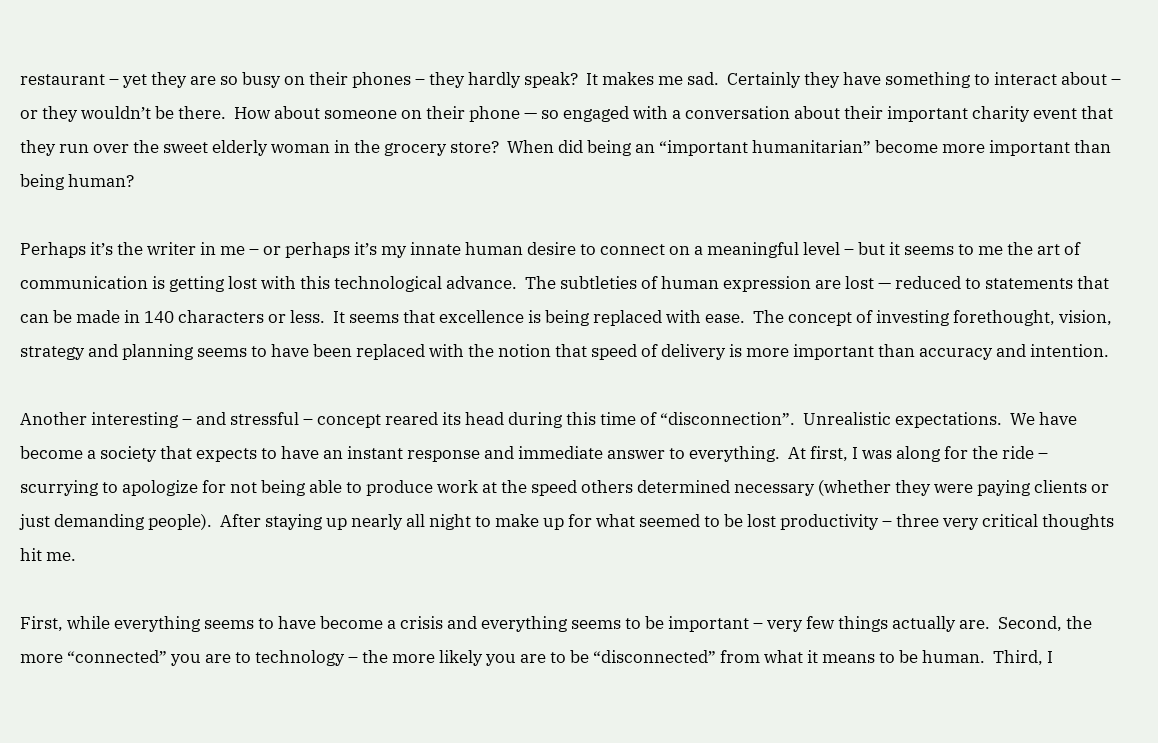restaurant – yet they are so busy on their phones – they hardly speak?  It makes me sad.  Certainly they have something to interact about – or they wouldn’t be there.  How about someone on their phone — so engaged with a conversation about their important charity event that they run over the sweet elderly woman in the grocery store?  When did being an “important humanitarian” become more important than being human?

Perhaps it’s the writer in me – or perhaps it’s my innate human desire to connect on a meaningful level – but it seems to me the art of communication is getting lost with this technological advance.  The subtleties of human expression are lost — reduced to statements that can be made in 140 characters or less.  It seems that excellence is being replaced with ease.  The concept of investing forethought, vision, strategy and planning seems to have been replaced with the notion that speed of delivery is more important than accuracy and intention.

Another interesting – and stressful – concept reared its head during this time of “disconnection”.  Unrealistic expectations.  We have become a society that expects to have an instant response and immediate answer to everything.  At first, I was along for the ride – scurrying to apologize for not being able to produce work at the speed others determined necessary (whether they were paying clients or just demanding people).  After staying up nearly all night to make up for what seemed to be lost productivity – three very critical thoughts hit me.

First, while everything seems to have become a crisis and everything seems to be important – very few things actually are.  Second, the more “connected” you are to technology – the more likely you are to be “disconnected” from what it means to be human.  Third, I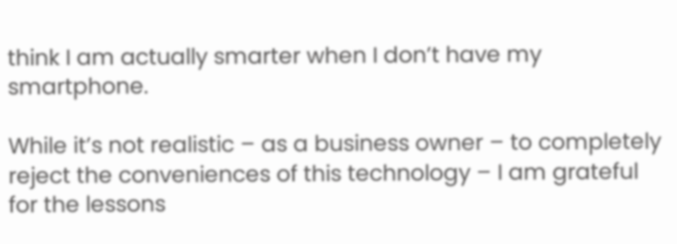think I am actually smarter when I don’t have my smartphone.

While it’s not realistic – as a business owner – to completely reject the conveniences of this technology – I am grateful for the lessons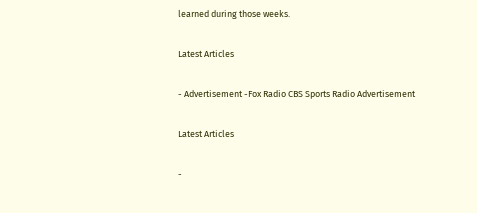learned during those weeks.

Latest Articles

- Advertisement -Fox Radio CBS Sports Radio Advertisement

Latest Articles

-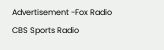Advertisement -Fox Radio CBS Sports Radio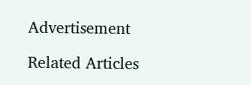Advertisement

Related Articles